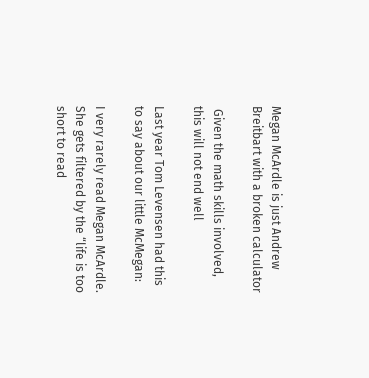Megan McArdle is just Andrew Breitbart with a broken calculator

 Given the math skills involved, this will not end well

Last year Tom Levensen had this to say about our little McMegan:

I very rarely read Megan McArdle.  She gets filtered by the “life is too short to read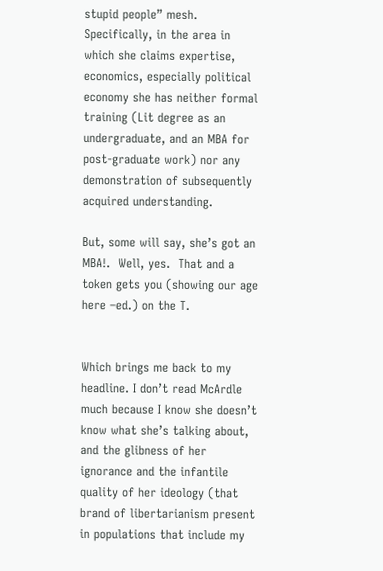stupid people” mesh.  Specifically, in the area in which she claims expertise, economics, especially political economy she has neither formal training (Lit degree as an undergraduate, and an MBA for post-graduate work) nor any demonstration of subsequently acquired understanding.

But, some will say, she’s got an MBA!.  Well, yes.  That and a token gets you (showing our age here –ed.) on the T.


Which brings me back to my headline. I don’t read McArdle much because I know she doesn’t know what she’s talking about, and the glibness of her ignorance and the infantile quality of her ideology (that brand of libertarianism present in populations that include my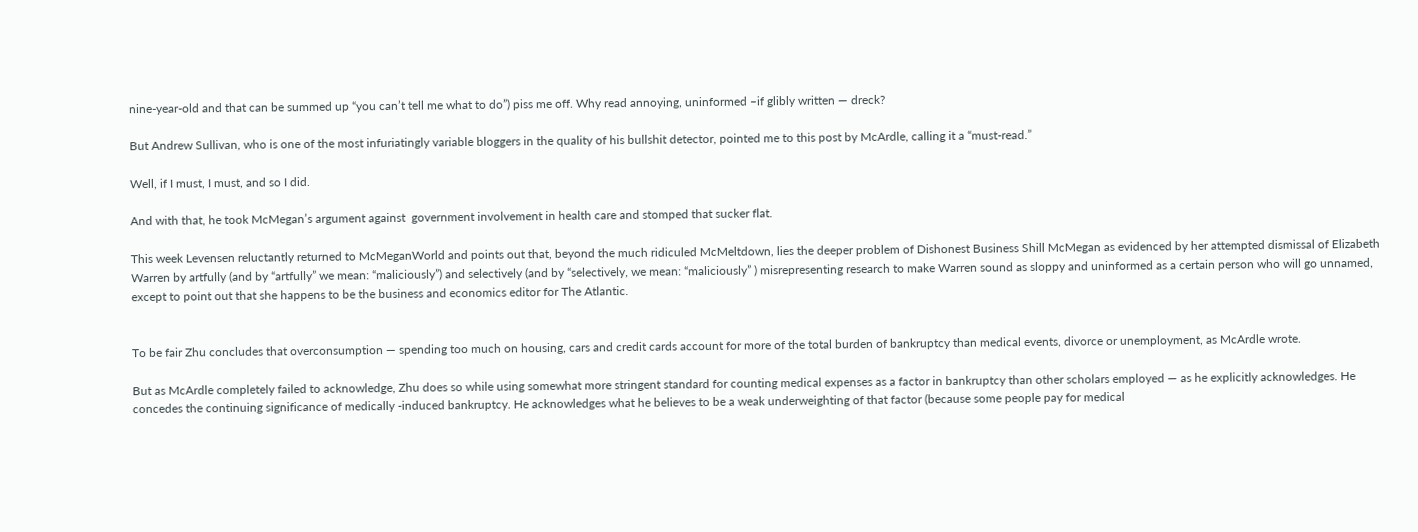nine-year-old and that can be summed up “you can’t tell me what to do”) piss me off. Why read annoying, uninformed –if glibly written — dreck?

But Andrew Sullivan, who is one of the most infuriatingly variable bloggers in the quality of his bullshit detector, pointed me to this post by McArdle, calling it a “must-read.”

Well, if I must, I must, and so I did.

And with that, he took McMegan’s argument against  government involvement in health care and stomped that sucker flat.

This week Levensen reluctantly returned to McMeganWorld and points out that, beyond the much ridiculed McMeltdown, lies the deeper problem of Dishonest Business Shill McMegan as evidenced by her attempted dismissal of Elizabeth Warren by artfully (and by “artfully” we mean: “maliciously”) and selectively (and by “selectively, we mean: “maliciously” ) misrepresenting research to make Warren sound as sloppy and uninformed as a certain person who will go unnamed, except to point out that she happens to be the business and economics editor for The Atlantic.


To be fair Zhu concludes that overconsumption — spending too much on housing, cars and credit cards account for more of the total burden of bankruptcy than medical events, divorce or unemployment, as McArdle wrote.

But as McArdle completely failed to acknowledge, Zhu does so while using somewhat more stringent standard for counting medical expenses as a factor in bankruptcy than other scholars employed — as he explicitly acknowledges. He concedes the continuing significance of medically -induced bankruptcy. He acknowledges what he believes to be a weak underweighting of that factor (because some people pay for medical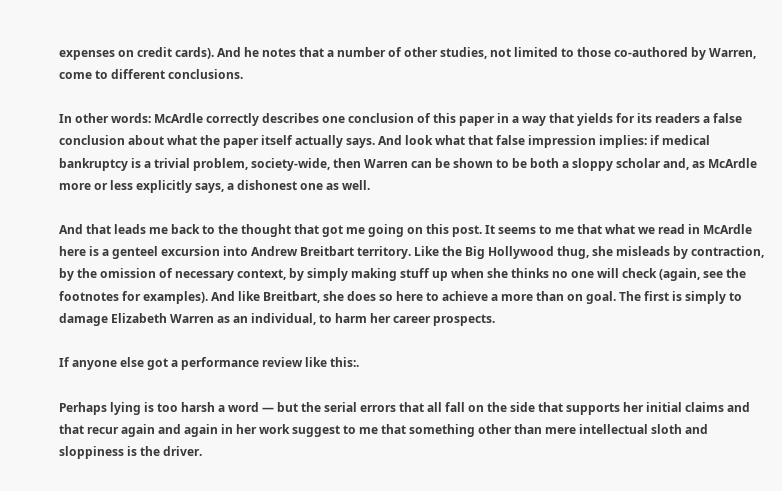expenses on credit cards). And he notes that a number of other studies, not limited to those co-authored by Warren, come to different conclusions.

In other words: McArdle correctly describes one conclusion of this paper in a way that yields for its readers a false conclusion about what the paper itself actually says. And look what that false impression implies: if medical bankruptcy is a trivial problem, society-wide, then Warren can be shown to be both a sloppy scholar and, as McArdle more or less explicitly says, a dishonest one as well.

And that leads me back to the thought that got me going on this post. It seems to me that what we read in McArdle here is a genteel excursion into Andrew Breitbart territory. Like the Big Hollywood thug, she misleads by contraction, by the omission of necessary context, by simply making stuff up when she thinks no one will check (again, see the footnotes for examples). And like Breitbart, she does so here to achieve a more than on goal. The first is simply to damage Elizabeth Warren as an individual, to harm her career prospects.

If anyone else got a performance review like this:.

Perhaps lying is too harsh a word — but the serial errors that all fall on the side that supports her initial claims and that recur again and again in her work suggest to me that something other than mere intellectual sloth and sloppiness is the driver.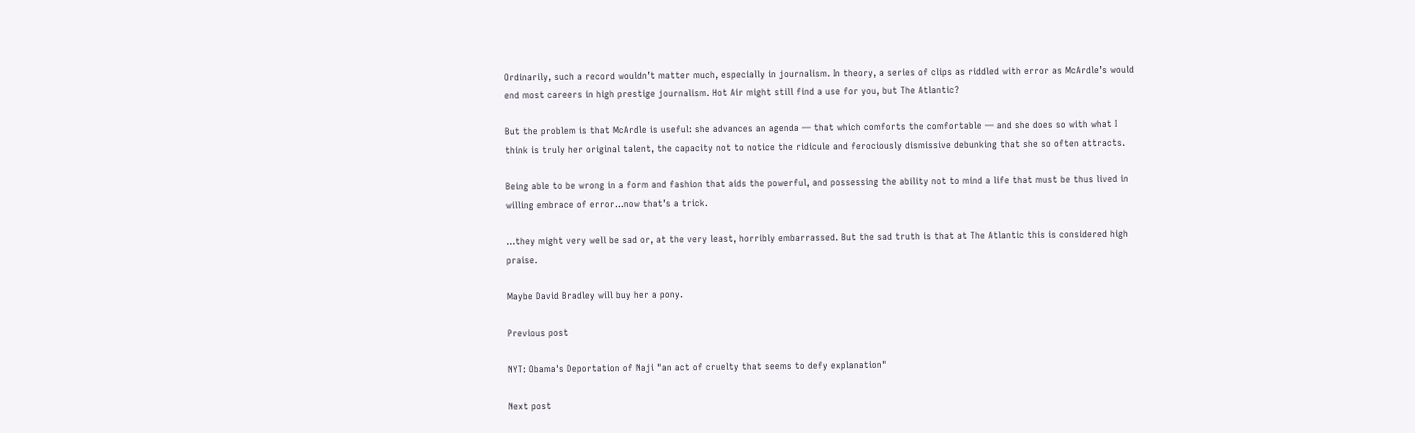Ordinarily, such a record wouldn’t matter much, especially in journalism. In theory, a series of clips as riddled with error as McArdle’s would end most careers in high prestige journalism. Hot Air might still find a use for you, but The Atlantic?

But the problem is that McArdle is useful: she advances an agenda — that which comforts the comfortable — and she does so with what I think is truly her original talent, the capacity not to notice the ridicule and ferociously dismissive debunking that she so often attracts.

Being able to be wrong in a form and fashion that aids the powerful, and possessing the ability not to mind a life that must be thus lived in willing embrace of error…now that’s a trick.

…they might very well be sad or, at the very least, horribly embarrassed. But the sad truth is that at The Atlantic this is considered high praise.

Maybe David Bradley will buy her a pony.

Previous post

NYT: Obama's Deportation of Naji "an act of cruelty that seems to defy explanation"

Next post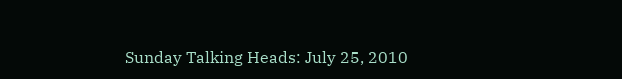Sunday Talking Heads: July 25, 2010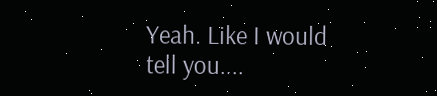Yeah. Like I would tell you....